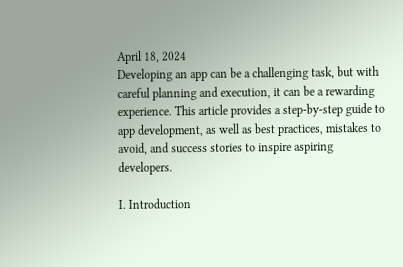April 18, 2024
Developing an app can be a challenging task, but with careful planning and execution, it can be a rewarding experience. This article provides a step-by-step guide to app development, as well as best practices, mistakes to avoid, and success stories to inspire aspiring developers.

I. Introduction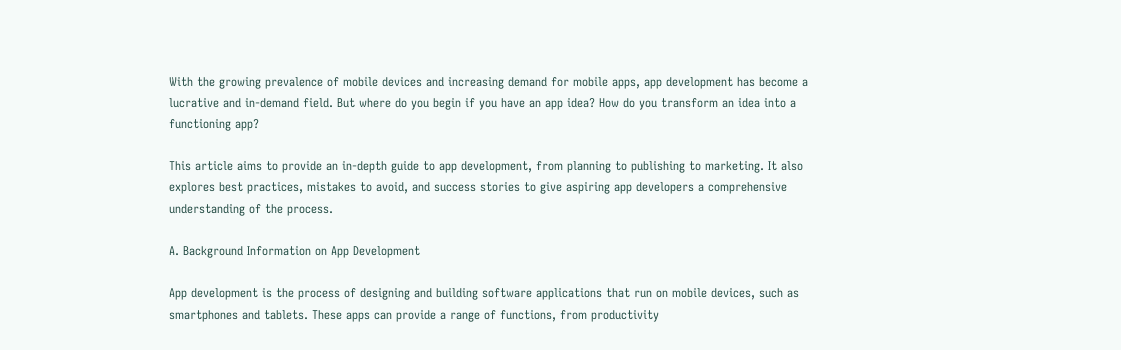With the growing prevalence of mobile devices and increasing demand for mobile apps, app development has become a lucrative and in-demand field. But where do you begin if you have an app idea? How do you transform an idea into a functioning app?

This article aims to provide an in-depth guide to app development, from planning to publishing to marketing. It also explores best practices, mistakes to avoid, and success stories to give aspiring app developers a comprehensive understanding of the process.

A. Background Information on App Development

App development is the process of designing and building software applications that run on mobile devices, such as smartphones and tablets. These apps can provide a range of functions, from productivity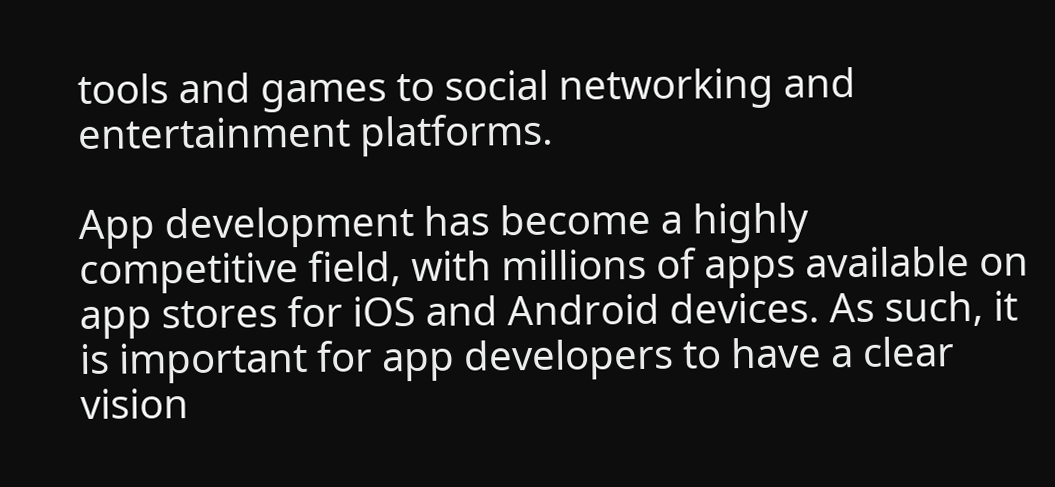tools and games to social networking and entertainment platforms.

App development has become a highly competitive field, with millions of apps available on app stores for iOS and Android devices. As such, it is important for app developers to have a clear vision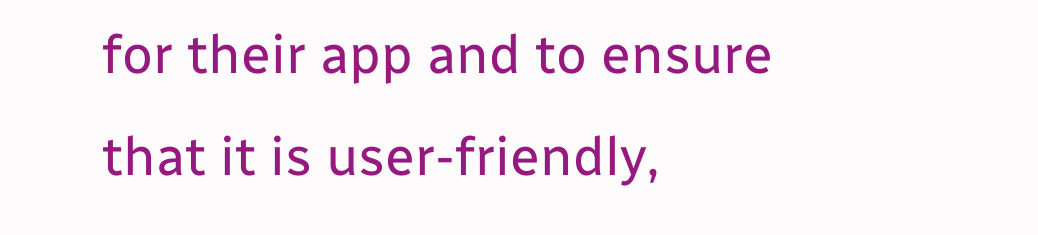for their app and to ensure that it is user-friendly,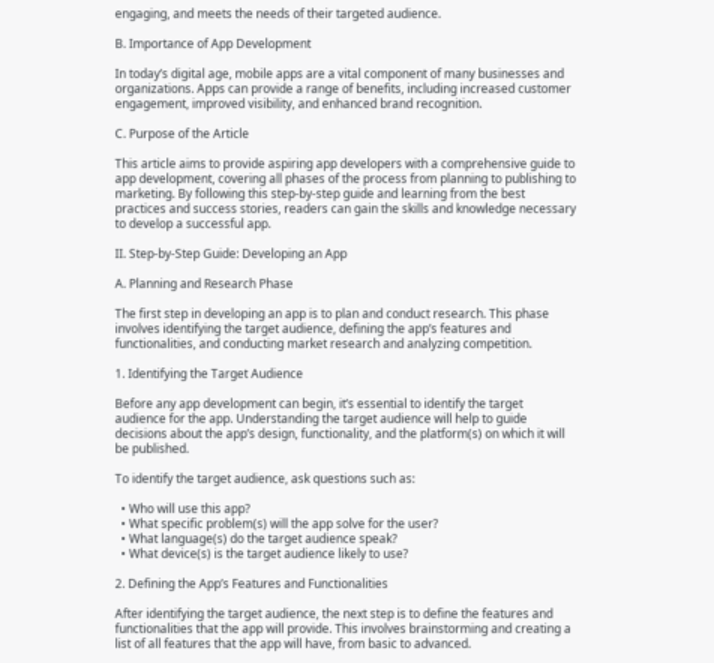engaging, and meets the needs of their targeted audience.

B. Importance of App Development

In today’s digital age, mobile apps are a vital component of many businesses and organizations. Apps can provide a range of benefits, including increased customer engagement, improved visibility, and enhanced brand recognition.

C. Purpose of the Article

This article aims to provide aspiring app developers with a comprehensive guide to app development, covering all phases of the process from planning to publishing to marketing. By following this step-by-step guide and learning from the best practices and success stories, readers can gain the skills and knowledge necessary to develop a successful app.

II. Step-by-Step Guide: Developing an App

A. Planning and Research Phase

The first step in developing an app is to plan and conduct research. This phase involves identifying the target audience, defining the app’s features and functionalities, and conducting market research and analyzing competition.

1. Identifying the Target Audience

Before any app development can begin, it’s essential to identify the target audience for the app. Understanding the target audience will help to guide decisions about the app’s design, functionality, and the platform(s) on which it will be published.

To identify the target audience, ask questions such as:

  • Who will use this app?
  • What specific problem(s) will the app solve for the user?
  • What language(s) do the target audience speak?
  • What device(s) is the target audience likely to use?

2. Defining the App’s Features and Functionalities

After identifying the target audience, the next step is to define the features and functionalities that the app will provide. This involves brainstorming and creating a list of all features that the app will have, from basic to advanced.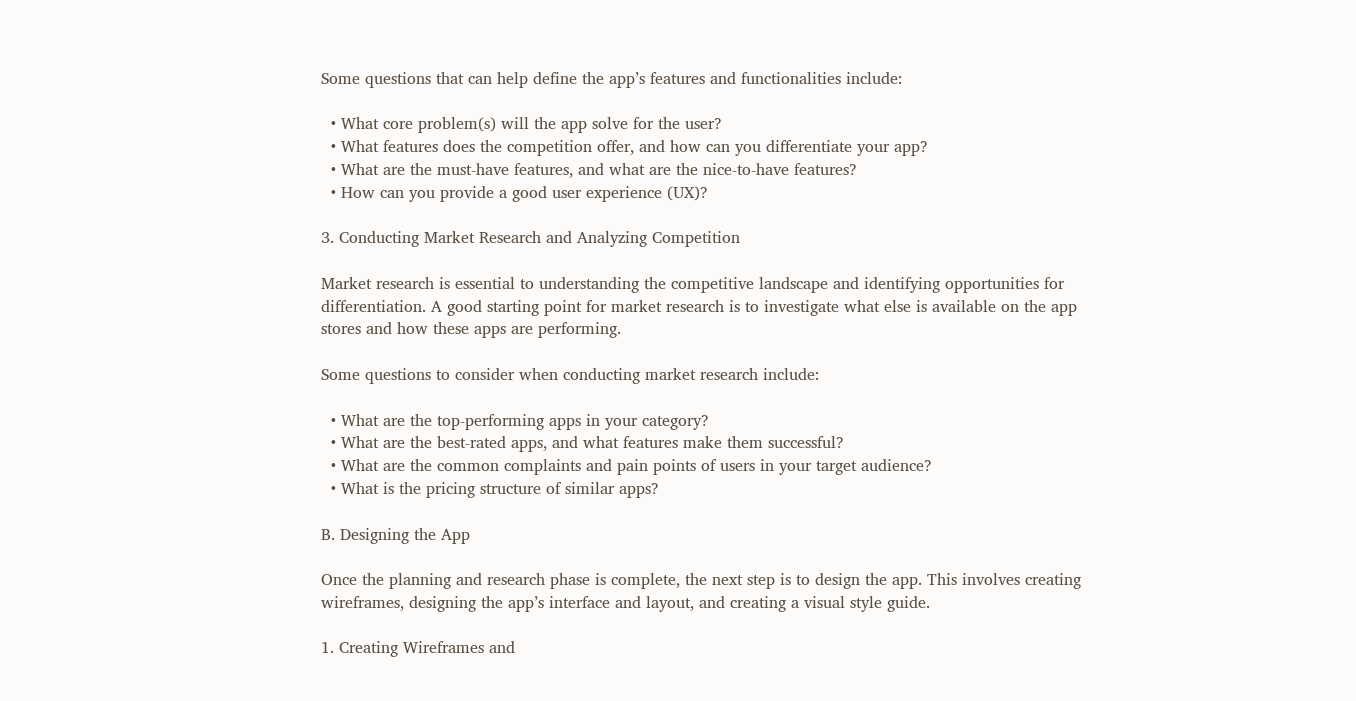Some questions that can help define the app’s features and functionalities include:

  • What core problem(s) will the app solve for the user?
  • What features does the competition offer, and how can you differentiate your app?
  • What are the must-have features, and what are the nice-to-have features?
  • How can you provide a good user experience (UX)?

3. Conducting Market Research and Analyzing Competition

Market research is essential to understanding the competitive landscape and identifying opportunities for differentiation. A good starting point for market research is to investigate what else is available on the app stores and how these apps are performing.

Some questions to consider when conducting market research include:

  • What are the top-performing apps in your category?
  • What are the best-rated apps, and what features make them successful?
  • What are the common complaints and pain points of users in your target audience?
  • What is the pricing structure of similar apps?

B. Designing the App

Once the planning and research phase is complete, the next step is to design the app. This involves creating wireframes, designing the app’s interface and layout, and creating a visual style guide.

1. Creating Wireframes and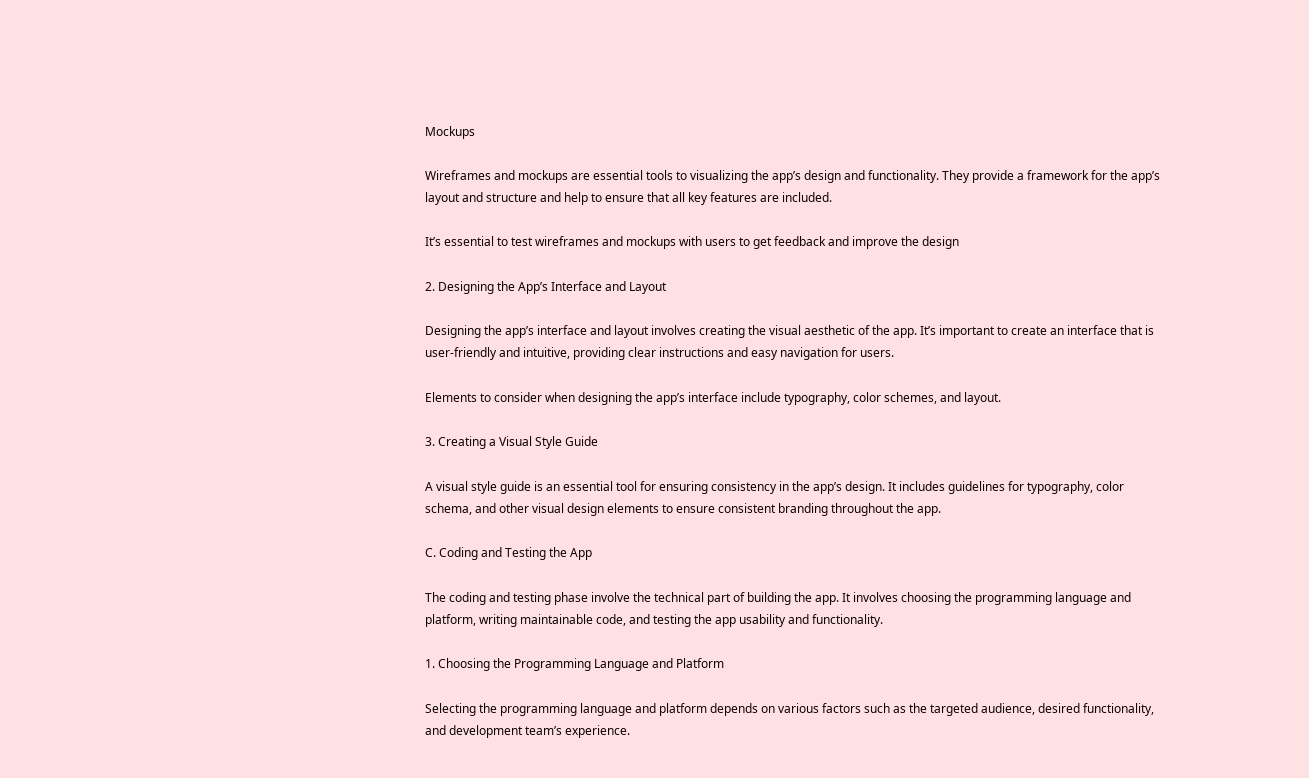Mockups

Wireframes and mockups are essential tools to visualizing the app’s design and functionality. They provide a framework for the app’s layout and structure and help to ensure that all key features are included.

It’s essential to test wireframes and mockups with users to get feedback and improve the design

2. Designing the App’s Interface and Layout

Designing the app’s interface and layout involves creating the visual aesthetic of the app. It’s important to create an interface that is user-friendly and intuitive, providing clear instructions and easy navigation for users.

Elements to consider when designing the app’s interface include typography, color schemes, and layout.

3. Creating a Visual Style Guide

A visual style guide is an essential tool for ensuring consistency in the app’s design. It includes guidelines for typography, color schema, and other visual design elements to ensure consistent branding throughout the app.

C. Coding and Testing the App

The coding and testing phase involve the technical part of building the app. It involves choosing the programming language and platform, writing maintainable code, and testing the app usability and functionality.

1. Choosing the Programming Language and Platform

Selecting the programming language and platform depends on various factors such as the targeted audience, desired functionality, and development team’s experience.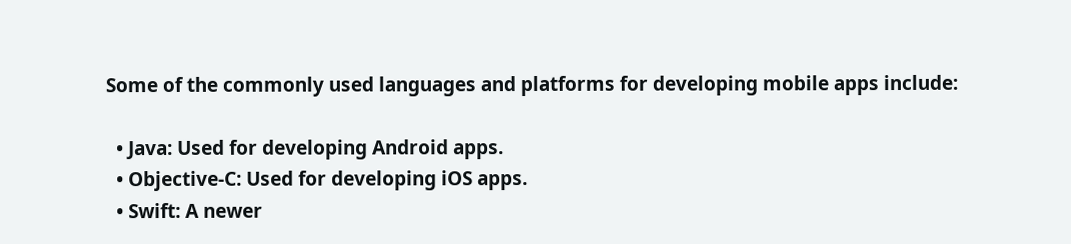Some of the commonly used languages and platforms for developing mobile apps include:

  • Java: Used for developing Android apps.
  • Objective-C: Used for developing iOS apps.
  • Swift: A newer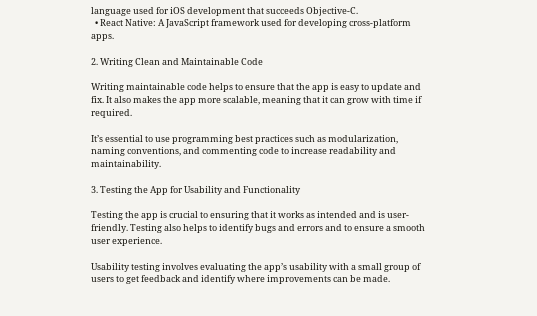language used for iOS development that succeeds Objective-C.
  • React Native: A JavaScript framework used for developing cross-platform apps.

2. Writing Clean and Maintainable Code

Writing maintainable code helps to ensure that the app is easy to update and fix. It also makes the app more scalable, meaning that it can grow with time if required.

It’s essential to use programming best practices such as modularization, naming conventions, and commenting code to increase readability and maintainability.

3. Testing the App for Usability and Functionality

Testing the app is crucial to ensuring that it works as intended and is user-friendly. Testing also helps to identify bugs and errors and to ensure a smooth user experience.

Usability testing involves evaluating the app’s usability with a small group of users to get feedback and identify where improvements can be made.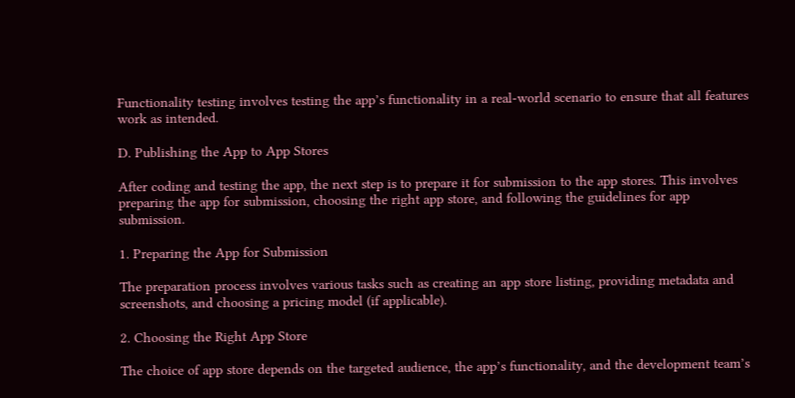Functionality testing involves testing the app’s functionality in a real-world scenario to ensure that all features work as intended.

D. Publishing the App to App Stores

After coding and testing the app, the next step is to prepare it for submission to the app stores. This involves preparing the app for submission, choosing the right app store, and following the guidelines for app submission.

1. Preparing the App for Submission

The preparation process involves various tasks such as creating an app store listing, providing metadata and screenshots, and choosing a pricing model (if applicable).

2. Choosing the Right App Store

The choice of app store depends on the targeted audience, the app’s functionality, and the development team’s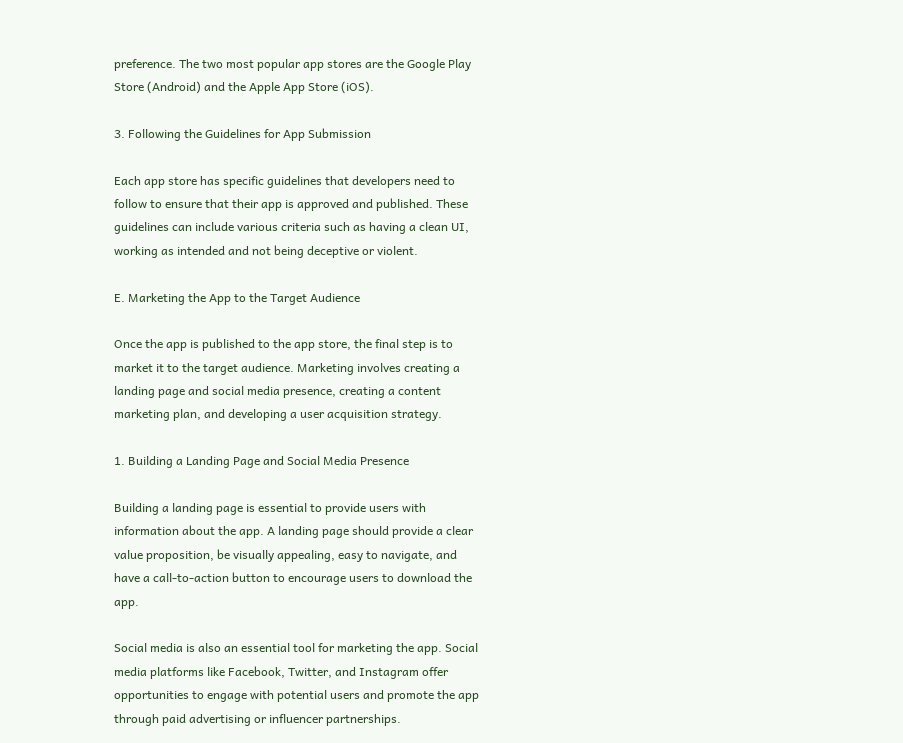preference. The two most popular app stores are the Google Play Store (Android) and the Apple App Store (iOS).

3. Following the Guidelines for App Submission

Each app store has specific guidelines that developers need to follow to ensure that their app is approved and published. These guidelines can include various criteria such as having a clean UI, working as intended and not being deceptive or violent.

E. Marketing the App to the Target Audience

Once the app is published to the app store, the final step is to market it to the target audience. Marketing involves creating a landing page and social media presence, creating a content marketing plan, and developing a user acquisition strategy.

1. Building a Landing Page and Social Media Presence

Building a landing page is essential to provide users with information about the app. A landing page should provide a clear value proposition, be visually appealing, easy to navigate, and have a call-to-action button to encourage users to download the app.

Social media is also an essential tool for marketing the app. Social media platforms like Facebook, Twitter, and Instagram offer opportunities to engage with potential users and promote the app through paid advertising or influencer partnerships.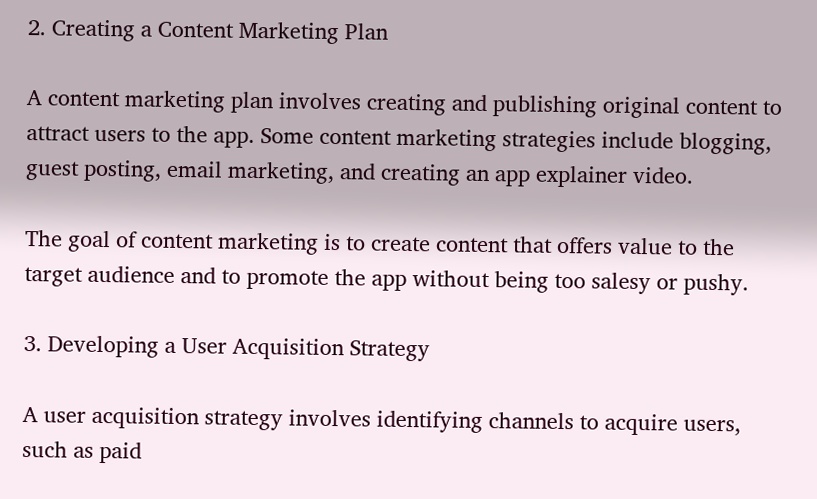2. Creating a Content Marketing Plan

A content marketing plan involves creating and publishing original content to attract users to the app. Some content marketing strategies include blogging, guest posting, email marketing, and creating an app explainer video.

The goal of content marketing is to create content that offers value to the target audience and to promote the app without being too salesy or pushy.

3. Developing a User Acquisition Strategy

A user acquisition strategy involves identifying channels to acquire users, such as paid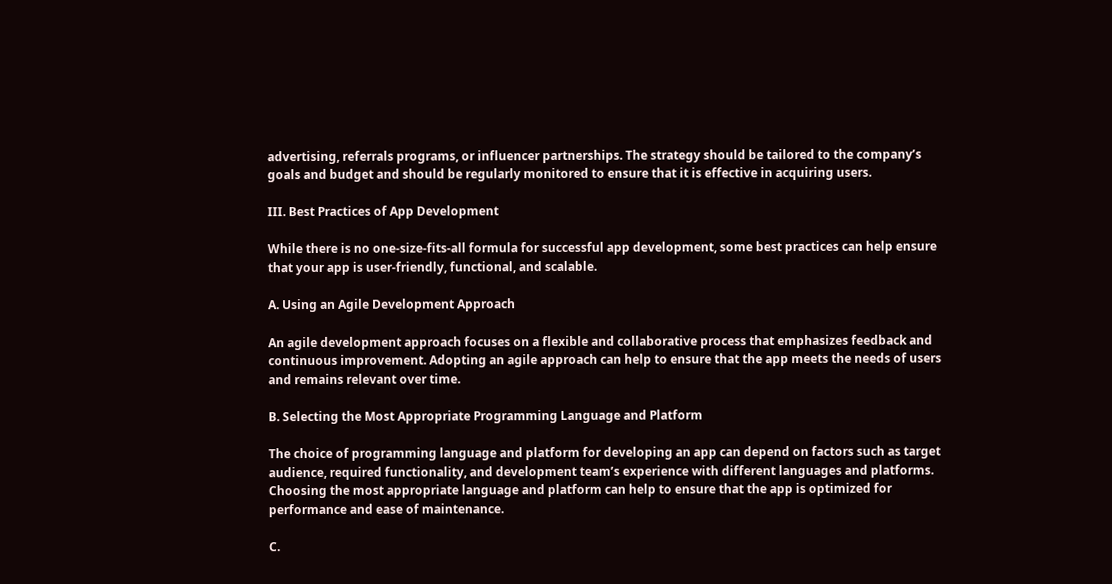advertising, referrals programs, or influencer partnerships. The strategy should be tailored to the company’s goals and budget and should be regularly monitored to ensure that it is effective in acquiring users.

III. Best Practices of App Development

While there is no one-size-fits-all formula for successful app development, some best practices can help ensure that your app is user-friendly, functional, and scalable.

A. Using an Agile Development Approach

An agile development approach focuses on a flexible and collaborative process that emphasizes feedback and continuous improvement. Adopting an agile approach can help to ensure that the app meets the needs of users and remains relevant over time.

B. Selecting the Most Appropriate Programming Language and Platform

The choice of programming language and platform for developing an app can depend on factors such as target audience, required functionality, and development team’s experience with different languages and platforms. Choosing the most appropriate language and platform can help to ensure that the app is optimized for performance and ease of maintenance.

C.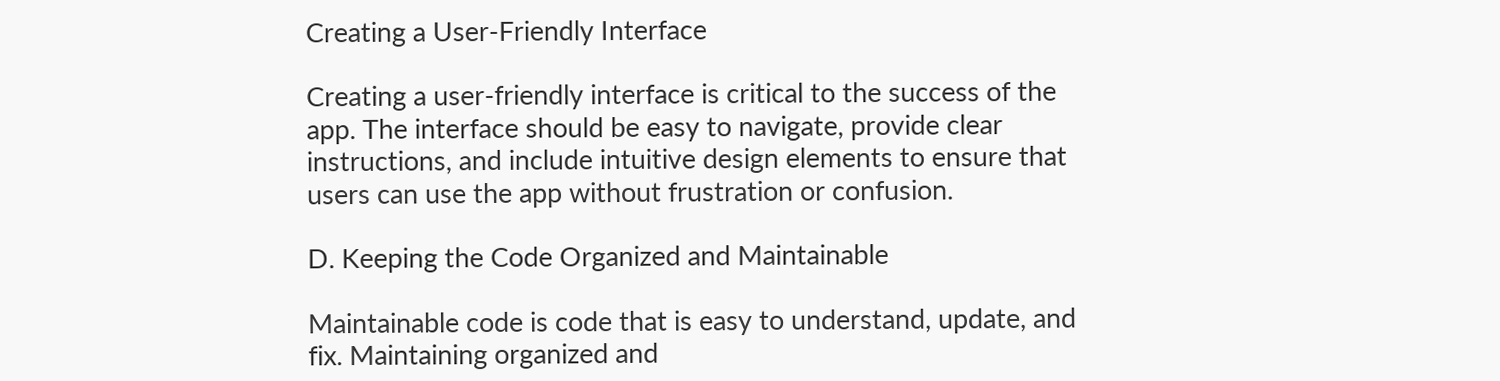Creating a User-Friendly Interface

Creating a user-friendly interface is critical to the success of the app. The interface should be easy to navigate, provide clear instructions, and include intuitive design elements to ensure that users can use the app without frustration or confusion.

D. Keeping the Code Organized and Maintainable

Maintainable code is code that is easy to understand, update, and fix. Maintaining organized and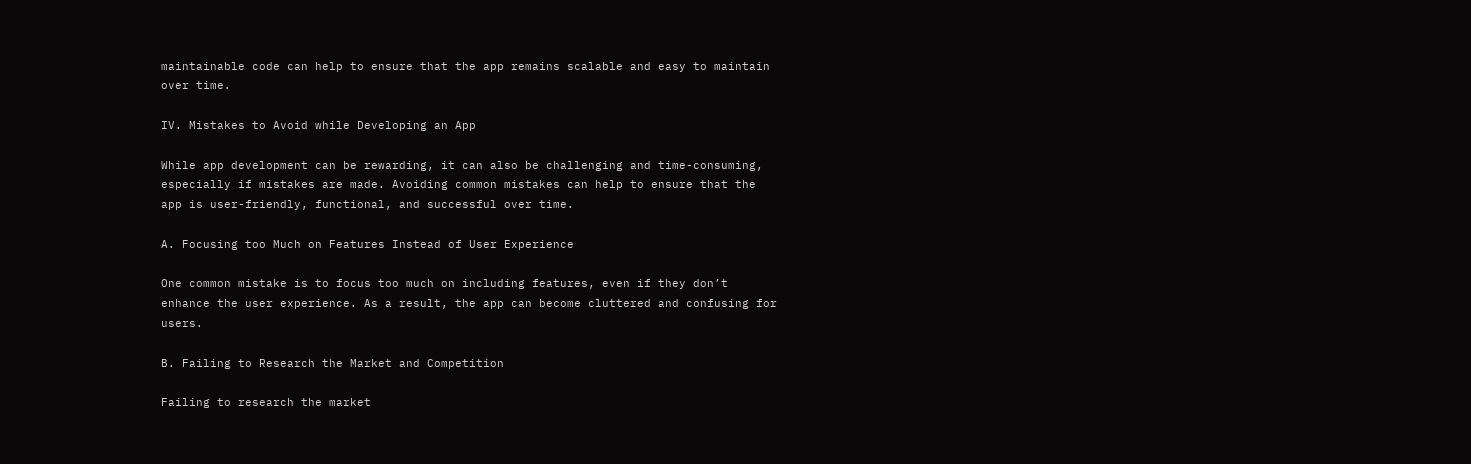maintainable code can help to ensure that the app remains scalable and easy to maintain over time.

IV. Mistakes to Avoid while Developing an App

While app development can be rewarding, it can also be challenging and time-consuming, especially if mistakes are made. Avoiding common mistakes can help to ensure that the app is user-friendly, functional, and successful over time.

A. Focusing too Much on Features Instead of User Experience

One common mistake is to focus too much on including features, even if they don’t enhance the user experience. As a result, the app can become cluttered and confusing for users.

B. Failing to Research the Market and Competition

Failing to research the market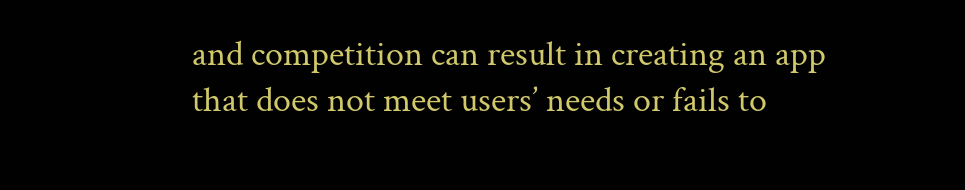and competition can result in creating an app that does not meet users’ needs or fails to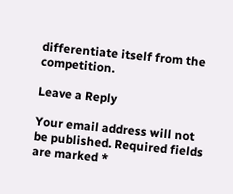differentiate itself from the competition.

Leave a Reply

Your email address will not be published. Required fields are marked *